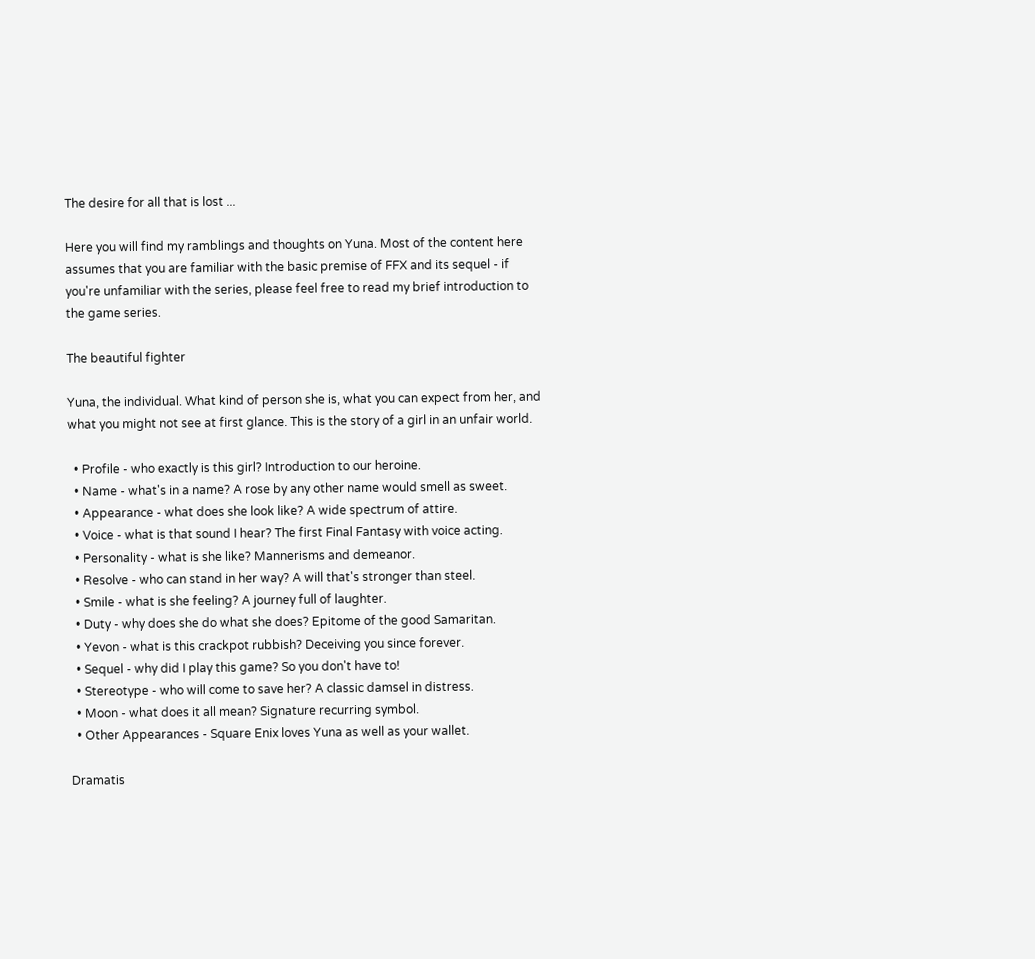The desire for all that is lost ...

Here you will find my ramblings and thoughts on Yuna. Most of the content here assumes that you are familiar with the basic premise of FFX and its sequel - if you're unfamiliar with the series, please feel free to read my brief introduction to the game series.

The beautiful fighter

Yuna, the individual. What kind of person she is, what you can expect from her, and what you might not see at first glance. This is the story of a girl in an unfair world.

  • Profile - who exactly is this girl? Introduction to our heroine.
  • Name - what's in a name? A rose by any other name would smell as sweet.
  • Appearance - what does she look like? A wide spectrum of attire.
  • Voice - what is that sound I hear? The first Final Fantasy with voice acting.
  • Personality - what is she like? Mannerisms and demeanor.
  • Resolve - who can stand in her way? A will that's stronger than steel.
  • Smile - what is she feeling? A journey full of laughter.
  • Duty - why does she do what she does? Epitome of the good Samaritan.
  • Yevon - what is this crackpot rubbish? Deceiving you since forever.
  • Sequel - why did I play this game? So you don't have to!
  • Stereotype - who will come to save her? A classic damsel in distress.
  • Moon - what does it all mean? Signature recurring symbol.
  • Other Appearances - Square Enix loves Yuna as well as your wallet.

Dramatis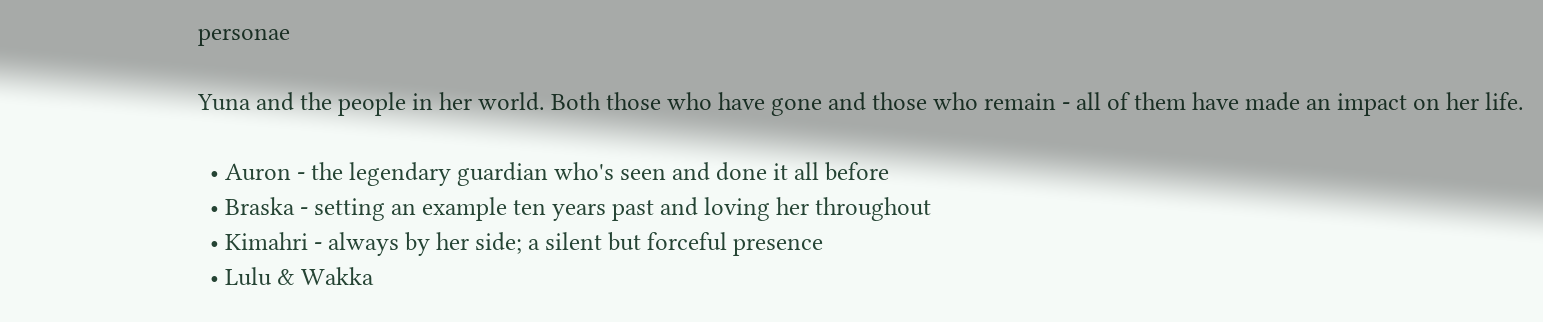personae

Yuna and the people in her world. Both those who have gone and those who remain - all of them have made an impact on her life.

  • Auron - the legendary guardian who's seen and done it all before
  • Braska - setting an example ten years past and loving her throughout
  • Kimahri - always by her side; a silent but forceful presence
  • Lulu & Wakka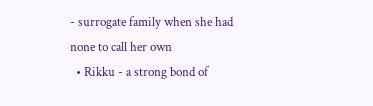- surrogate family when she had none to call her own
  • Rikku - a strong bond of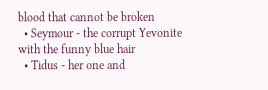blood that cannot be broken
  • Seymour - the corrupt Yevonite with the funny blue hair
  • Tidus - her one and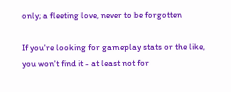only; a fleeting love, never to be forgotten

If you're looking for gameplay stats or the like, you won't find it - at least not for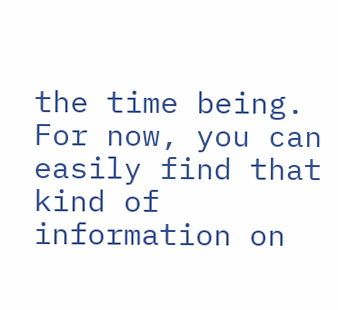the time being. For now, you can easily find that kind of information on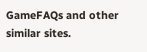GameFAQs and other similar sites.